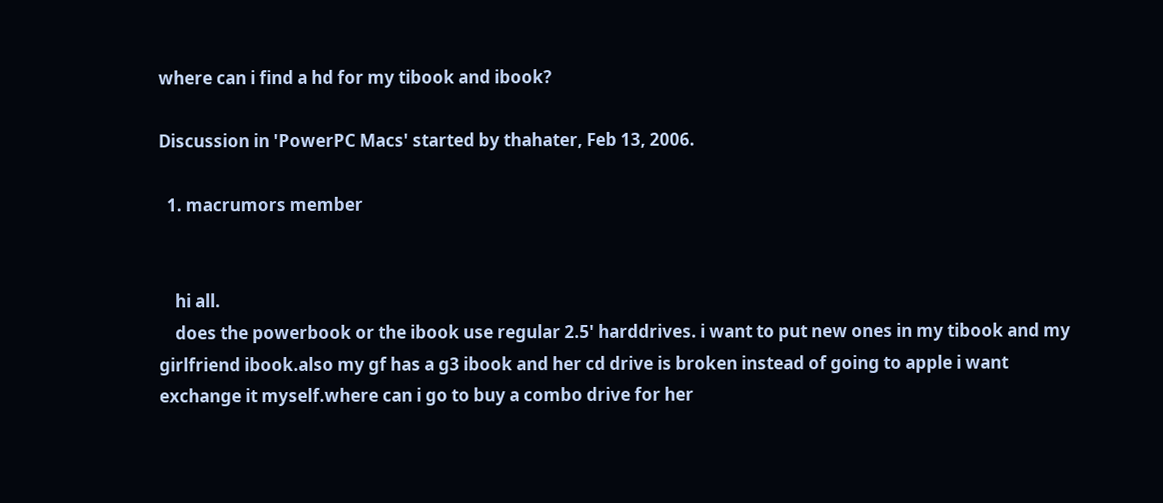where can i find a hd for my tibook and ibook?

Discussion in 'PowerPC Macs' started by thahater, Feb 13, 2006.

  1. macrumors member


    hi all.
    does the powerbook or the ibook use regular 2.5' harddrives. i want to put new ones in my tibook and my girlfriend ibook.also my gf has a g3 ibook and her cd drive is broken instead of going to apple i want exchange it myself.where can i go to buy a combo drive for her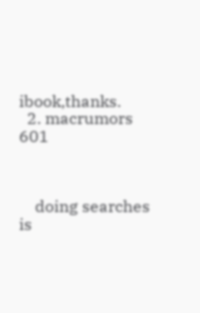ibook,thanks.
  2. macrumors 601



    doing searches is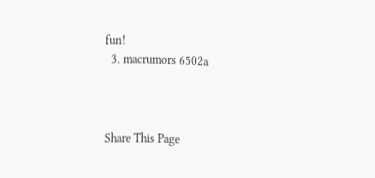fun!
  3. macrumors 6502a



Share This Page